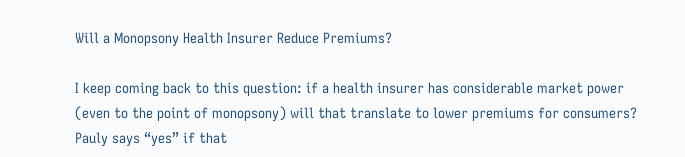Will a Monopsony Health Insurer Reduce Premiums?

I keep coming back to this question: if a health insurer has considerable market power (even to the point of monopsony) will that translate to lower premiums for consumers? Pauly says “yes” if that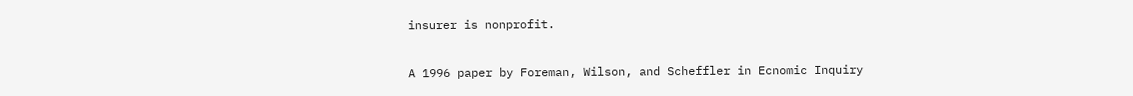insurer is nonprofit.

A 1996 paper by Foreman, Wilson, and Scheffler in Ecnomic Inquiry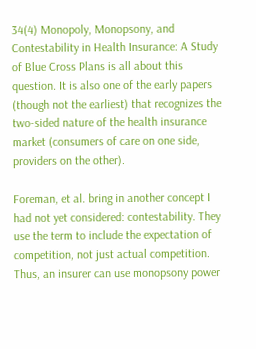34(4) Monopoly, Monopsony, and Contestability in Health Insurance: A Study of Blue Cross Plans is all about this question. It is also one of the early papers (though not the earliest) that recognizes the two-sided nature of the health insurance market (consumers of care on one side, providers on the other).

Foreman, et al. bring in another concept I had not yet considered: contestability. They use the term to include the expectation of competition, not just actual competition. Thus, an insurer can use monopsony power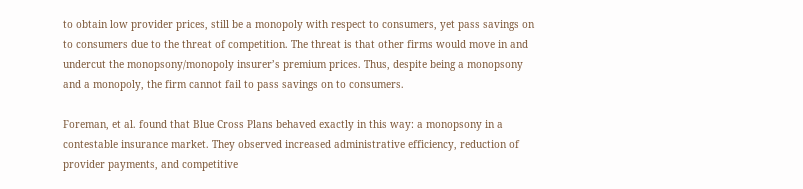to obtain low provider prices, still be a monopoly with respect to consumers, yet pass savings on to consumers due to the threat of competition. The threat is that other firms would move in and undercut the monopsony/monopoly insurer’s premium prices. Thus, despite being a monopsony and a monopoly, the firm cannot fail to pass savings on to consumers.

Foreman, et al. found that Blue Cross Plans behaved exactly in this way: a monopsony in a contestable insurance market. They observed increased administrative efficiency, reduction of provider payments, and competitive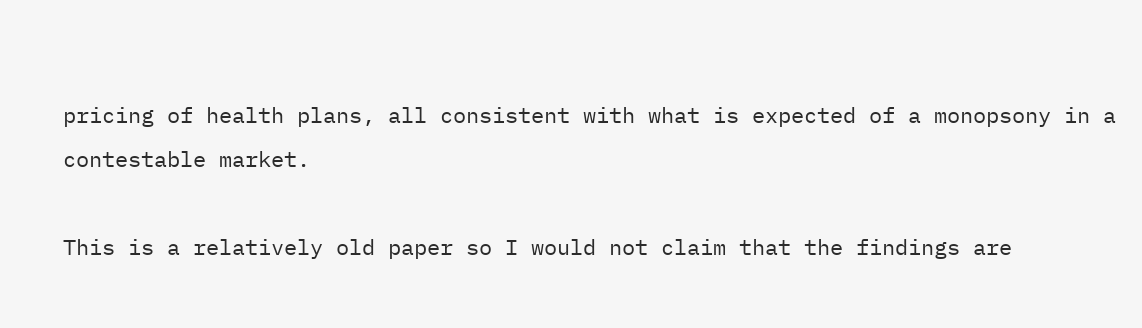pricing of health plans, all consistent with what is expected of a monopsony in a contestable market.

This is a relatively old paper so I would not claim that the findings are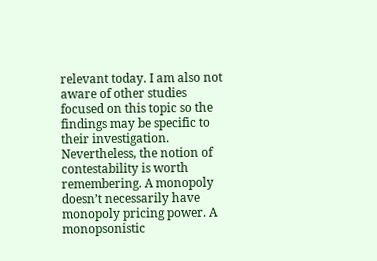relevant today. I am also not aware of other studies focused on this topic so the findings may be specific to their investigation. Nevertheless, the notion of contestability is worth remembering. A monopoly doesn’t necessarily have monopoly pricing power. A monopsonistic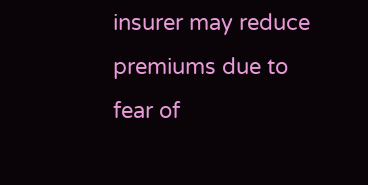insurer may reduce premiums due to fear of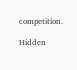competition.

Hidden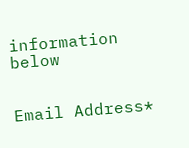information below


Email Address*